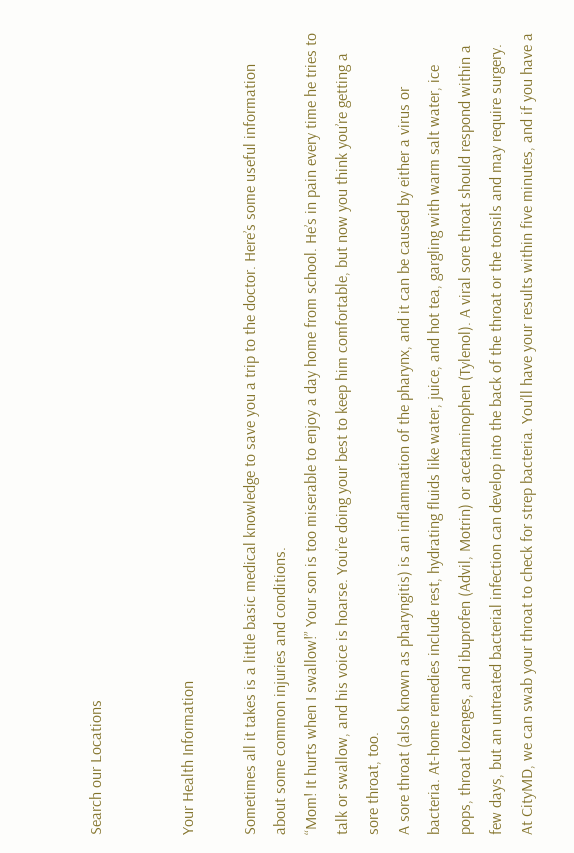Search our Locations


Your Health Information

Sometimes all it takes is a little basic medical knowledge to save you a trip to the doctor. Here’s some useful information about some common injuries and conditions.
“Mom! It hurts when I swallow!” Your son is too miserable to enjoy a day home from school. He’s in pain every time he tries to talk or swallow, and his voice is hoarse. You’re doing your best to keep him comfortable, but now you think you’re getting a sore throat, too.
A sore throat (also known as pharyngitis) is an inflammation of the pharynx, and it can be caused by either a virus or bacteria. At-home remedies include rest, hydrating fluids like water, juice, and hot tea, gargling with warm salt water, ice pops, throat lozenges, and ibuprofen (Advil, Motrin) or acetaminophen (Tylenol). A viral sore throat should respond within a few days, but an untreated bacterial infection can develop into the back of the throat or the tonsils and may require surgery.
At CityMD, we can swab your throat to check for strep bacteria. You’ll have your results within five minutes, and if you have a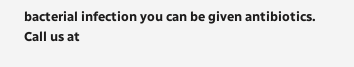bacterial infection you can be given antibiotics.
Call us at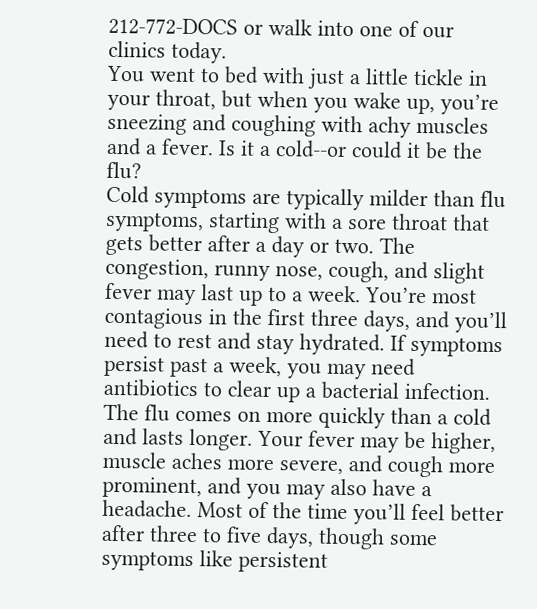212-772-DOCS or walk into one of our clinics today.
You went to bed with just a little tickle in your throat, but when you wake up, you’re sneezing and coughing with achy muscles and a fever. Is it a cold--or could it be the flu?
Cold symptoms are typically milder than flu symptoms, starting with a sore throat that gets better after a day or two. The congestion, runny nose, cough, and slight fever may last up to a week. You’re most contagious in the first three days, and you’ll need to rest and stay hydrated. If symptoms persist past a week, you may need antibiotics to clear up a bacterial infection.
The flu comes on more quickly than a cold and lasts longer. Your fever may be higher, muscle aches more severe, and cough more prominent, and you may also have a headache. Most of the time you’ll feel better after three to five days, though some symptoms like persistent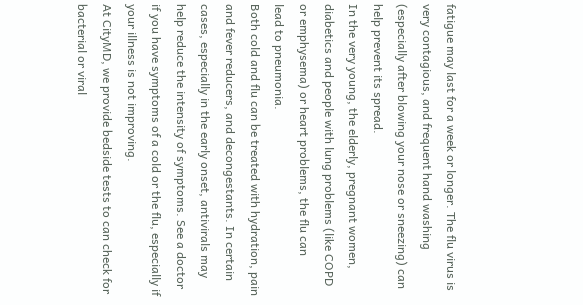fatigue may last for a week or longer. The flu virus is very contagious, and frequent hand washing (especially after blowing your nose or sneezing) can help prevent its spread.
In the very young, the elderly, pregnant women, diabetics and people with lung problems (like COPD or emphysema) or heart problems, the flu can
lead to pneumonia.
Both cold and flu can be treated with hydration, pain and fever reducers, and decongestants. In certain cases, especially in the early onset, antivirals may help reduce the intensity of symptoms. See a doctor if you have symptoms of a cold or the flu, especially if your illness is not improving.
At CityMD, we provide bedside tests to can check for bacterial or viral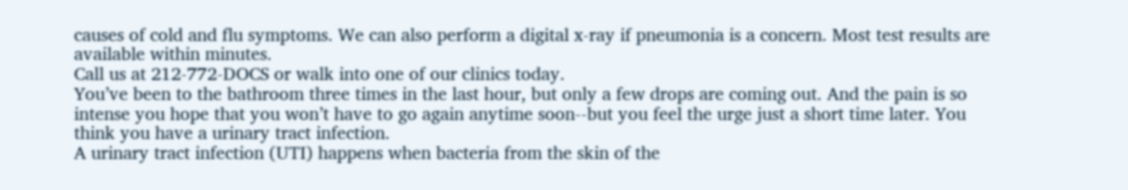causes of cold and flu symptoms. We can also perform a digital x-ray if pneumonia is a concern. Most test results are available within minutes.
Call us at 212-772-DOCS or walk into one of our clinics today.
You’ve been to the bathroom three times in the last hour, but only a few drops are coming out. And the pain is so intense you hope that you won’t have to go again anytime soon--but you feel the urge just a short time later. You think you have a urinary tract infection.
A urinary tract infection (UTI) happens when bacteria from the skin of the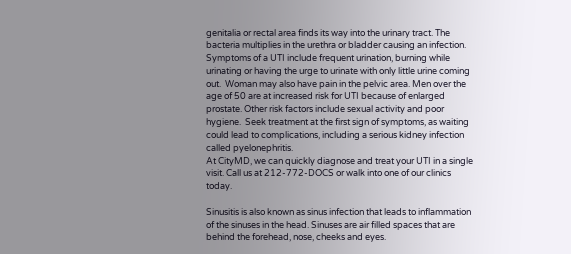genitalia or rectal area finds its way into the urinary tract. The bacteria multiplies in the urethra or bladder causing an infection.
Symptoms of a UTI include frequent urination, burning while urinating or having the urge to urinate with only little urine coming out.  Woman may also have pain in the pelvic area. Men over the age of 50 are at increased risk for UTI because of enlarged prostate. Other risk factors include sexual activity and poor hygiene.  Seek treatment at the first sign of symptoms, as waiting could lead to complications, including a serious kidney infection called pyelonephritis.
At CityMD, we can quickly diagnose and treat your UTI in a single visit. Call us at 212-772-DOCS or walk into one of our clinics today.

Sinusitis is also known as sinus infection that leads to inflammation of the sinuses in the head. Sinuses are air filled spaces that are behind the forehead, nose, cheeks and eyes.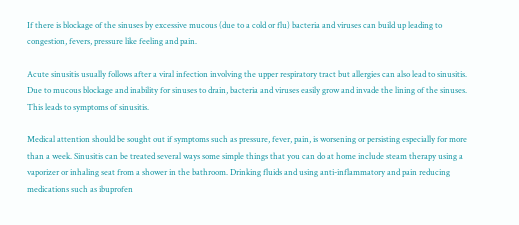If there is blockage of the sinuses by excessive mucous (due to a cold or flu) bacteria and viruses can build up leading to congestion, fevers, pressure like feeling and pain.

Acute sinusitis usually follows after a viral infection involving the upper respiratory tract but allergies can also lead to sinusitis. Due to mucous blockage and inability for sinuses to drain, bacteria and viruses easily grow and invade the lining of the sinuses. This leads to symptoms of sinusitis.

Medical attention should be sought out if symptoms such as pressure, fever, pain, is worsening or persisting especially for more than a week. Sinusitis can be treated several ways some simple things that you can do at home include steam therapy using a vaporizer or inhaling seat from a shower in the bathroom. Drinking fluids and using anti-inflammatory and pain reducing medications such as ibuprofen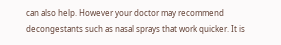can also help. However your doctor may recommend decongestants such as nasal sprays that work quicker. It is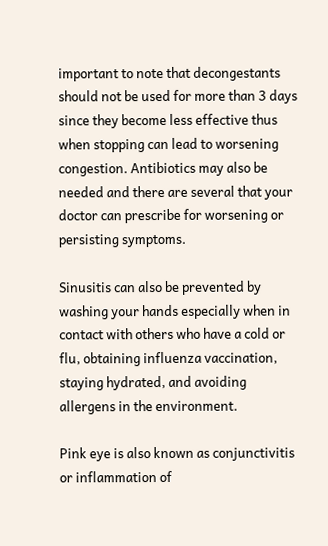important to note that decongestants should not be used for more than 3 days since they become less effective thus when stopping can lead to worsening congestion. Antibiotics may also be needed and there are several that your doctor can prescribe for worsening or persisting symptoms.

Sinusitis can also be prevented by washing your hands especially when in contact with others who have a cold or flu, obtaining influenza vaccination, staying hydrated, and avoiding allergens in the environment.

Pink eye is also known as conjunctivitis or inflammation of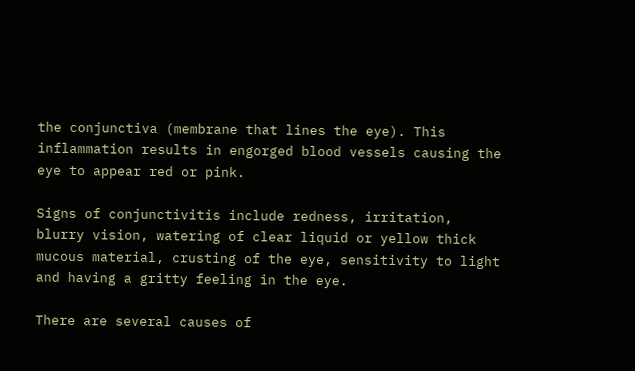the conjunctiva (membrane that lines the eye). This inflammation results in engorged blood vessels causing the eye to appear red or pink.

Signs of conjunctivitis include redness, irritation, blurry vision, watering of clear liquid or yellow thick mucous material, crusting of the eye, sensitivity to light and having a gritty feeling in the eye.

There are several causes of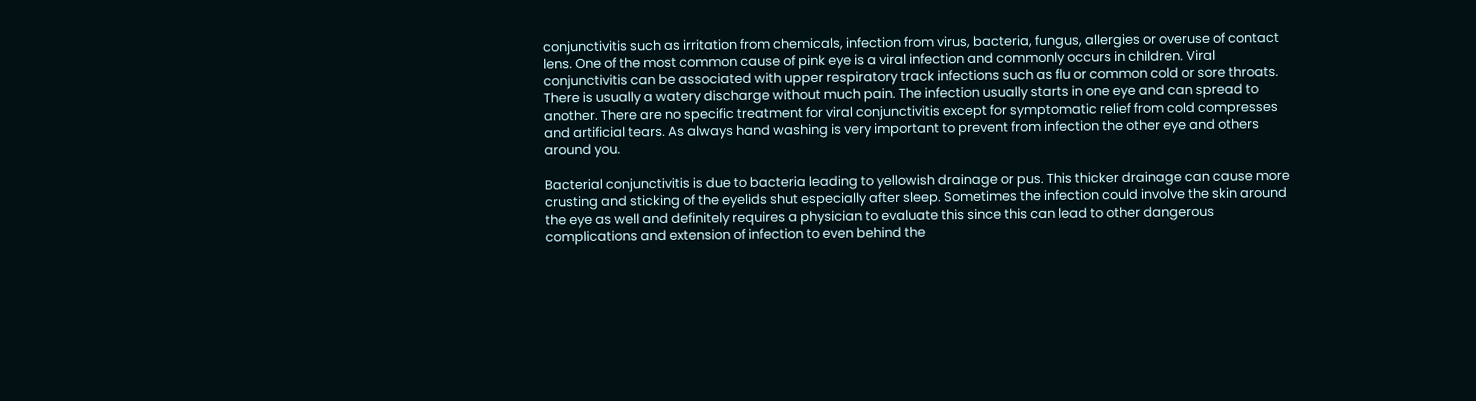conjunctivitis such as irritation from chemicals, infection from virus, bacteria, fungus, allergies or overuse of contact lens. One of the most common cause of pink eye is a viral infection and commonly occurs in children. Viral conjunctivitis can be associated with upper respiratory track infections such as flu or common cold or sore throats. There is usually a watery discharge without much pain. The infection usually starts in one eye and can spread to another. There are no specific treatment for viral conjunctivitis except for symptomatic relief from cold compresses and artificial tears. As always hand washing is very important to prevent from infection the other eye and others around you.

Bacterial conjunctivitis is due to bacteria leading to yellowish drainage or pus. This thicker drainage can cause more crusting and sticking of the eyelids shut especially after sleep. Sometimes the infection could involve the skin around the eye as well and definitely requires a physician to evaluate this since this can lead to other dangerous complications and extension of infection to even behind the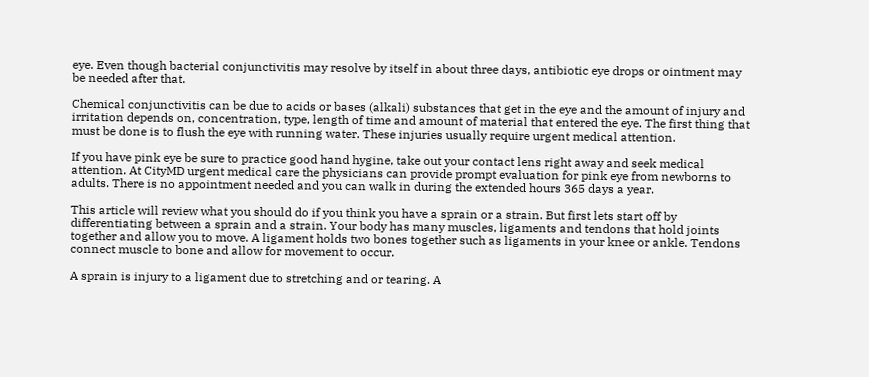eye. Even though bacterial conjunctivitis may resolve by itself in about three days, antibiotic eye drops or ointment may be needed after that.

Chemical conjunctivitis can be due to acids or bases (alkali) substances that get in the eye and the amount of injury and irritation depends on, concentration, type, length of time and amount of material that entered the eye. The first thing that must be done is to flush the eye with running water. These injuries usually require urgent medical attention.

If you have pink eye be sure to practice good hand hygine, take out your contact lens right away and seek medical attention. At CityMD urgent medical care the physicians can provide prompt evaluation for pink eye from newborns to adults. There is no appointment needed and you can walk in during the extended hours 365 days a year.

This article will review what you should do if you think you have a sprain or a strain. But first lets start off by differentiating between a sprain and a strain. Your body has many muscles, ligaments and tendons that hold joints together and allow you to move. A ligament holds two bones together such as ligaments in your knee or ankle. Tendons connect muscle to bone and allow for movement to occur.

A sprain is injury to a ligament due to stretching and or tearing. A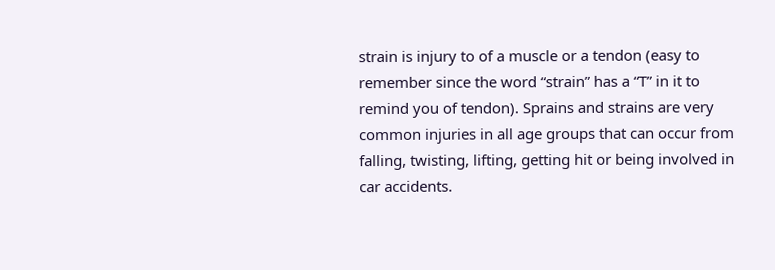strain is injury to of a muscle or a tendon (easy to remember since the word “strain” has a “T” in it to remind you of tendon). Sprains and strains are very common injuries in all age groups that can occur from falling, twisting, lifting, getting hit or being involved in car accidents.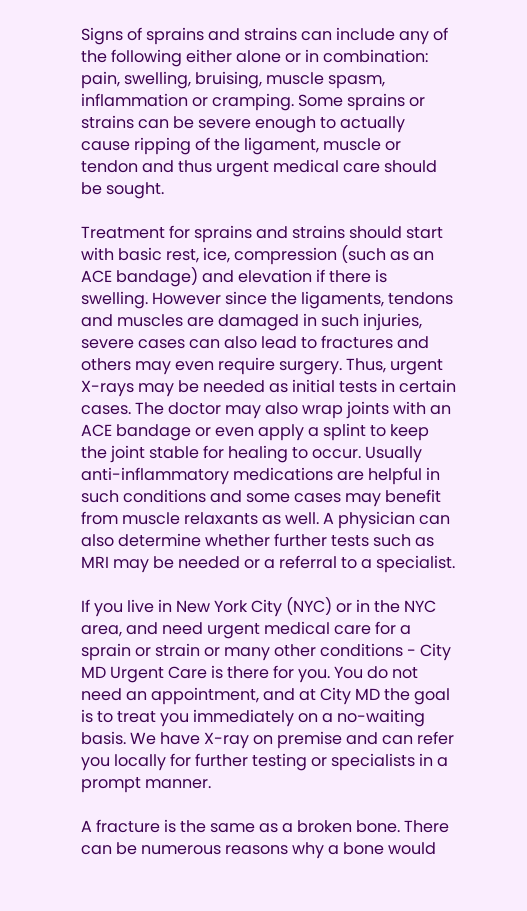Signs of sprains and strains can include any of the following either alone or in combination: pain, swelling, bruising, muscle spasm, inflammation or cramping. Some sprains or strains can be severe enough to actually cause ripping of the ligament, muscle or tendon and thus urgent medical care should be sought.

Treatment for sprains and strains should start with basic rest, ice, compression (such as an ACE bandage) and elevation if there is swelling. However since the ligaments, tendons and muscles are damaged in such injuries, severe cases can also lead to fractures and others may even require surgery. Thus, urgent X-rays may be needed as initial tests in certain cases. The doctor may also wrap joints with an ACE bandage or even apply a splint to keep the joint stable for healing to occur. Usually anti-inflammatory medications are helpful in such conditions and some cases may benefit from muscle relaxants as well. A physician can also determine whether further tests such as MRI may be needed or a referral to a specialist.

If you live in New York City (NYC) or in the NYC area, and need urgent medical care for a sprain or strain or many other conditions - City MD Urgent Care is there for you. You do not need an appointment, and at City MD the goal is to treat you immediately on a no-waiting basis. We have X-ray on premise and can refer you locally for further testing or specialists in a prompt manner.

A fracture is the same as a broken bone. There can be numerous reasons why a bone would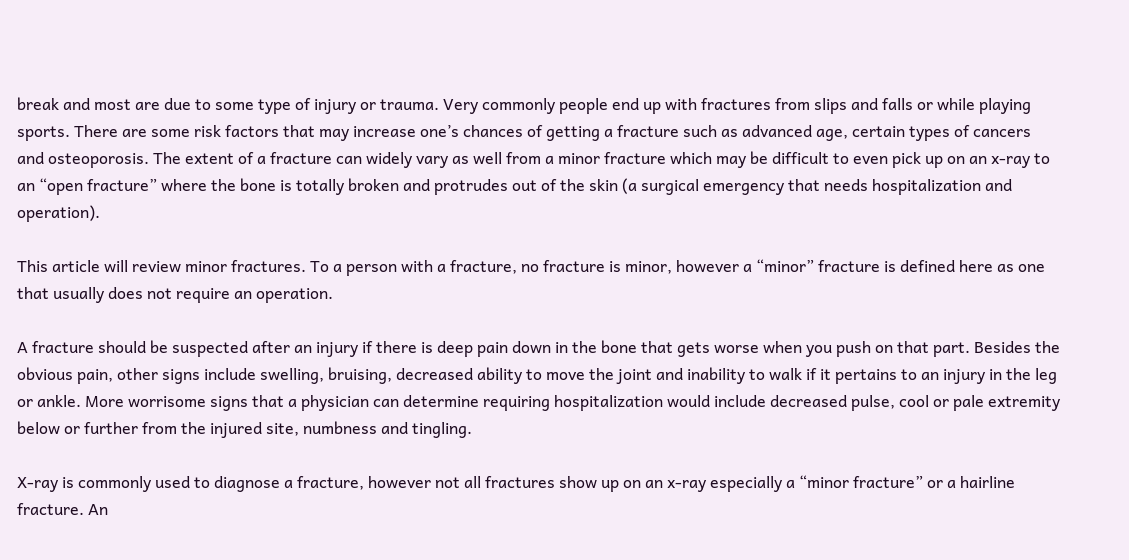break and most are due to some type of injury or trauma. Very commonly people end up with fractures from slips and falls or while playing sports. There are some risk factors that may increase one’s chances of getting a fracture such as advanced age, certain types of cancers and osteoporosis. The extent of a fracture can widely vary as well from a minor fracture which may be difficult to even pick up on an x-ray to an “open fracture” where the bone is totally broken and protrudes out of the skin (a surgical emergency that needs hospitalization and operation).

This article will review minor fractures. To a person with a fracture, no fracture is minor, however a “minor” fracture is defined here as one that usually does not require an operation.

A fracture should be suspected after an injury if there is deep pain down in the bone that gets worse when you push on that part. Besides the obvious pain, other signs include swelling, bruising, decreased ability to move the joint and inability to walk if it pertains to an injury in the leg or ankle. More worrisome signs that a physician can determine requiring hospitalization would include decreased pulse, cool or pale extremity below or further from the injured site, numbness and tingling.

X-ray is commonly used to diagnose a fracture, however not all fractures show up on an x-ray especially a “minor fracture” or a hairline fracture. An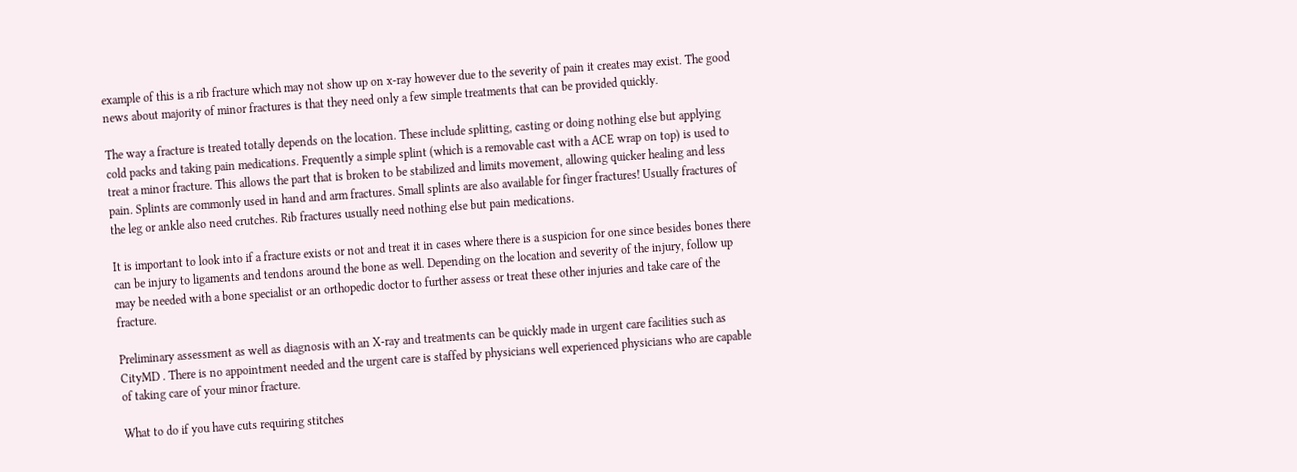example of this is a rib fracture which may not show up on x-ray however due to the severity of pain it creates may exist. The good news about majority of minor fractures is that they need only a few simple treatments that can be provided quickly.

The way a fracture is treated totally depends on the location. These include splitting, casting or doing nothing else but applying cold packs and taking pain medications. Frequently a simple splint (which is a removable cast with a ACE wrap on top) is used to treat a minor fracture. This allows the part that is broken to be stabilized and limits movement, allowing quicker healing and less pain. Splints are commonly used in hand and arm fractures. Small splints are also available for finger fractures! Usually fractures of the leg or ankle also need crutches. Rib fractures usually need nothing else but pain medications.

It is important to look into if a fracture exists or not and treat it in cases where there is a suspicion for one since besides bones there can be injury to ligaments and tendons around the bone as well. Depending on the location and severity of the injury, follow up may be needed with a bone specialist or an orthopedic doctor to further assess or treat these other injuries and take care of the fracture.

Preliminary assessment as well as diagnosis with an X-ray and treatments can be quickly made in urgent care facilities such as CityMD . There is no appointment needed and the urgent care is staffed by physicians well experienced physicians who are capable of taking care of your minor fracture.

What to do if you have cuts requiring stitches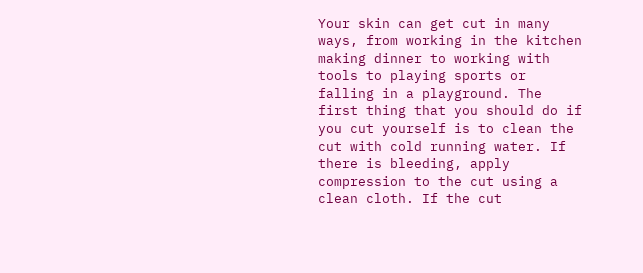Your skin can get cut in many ways, from working in the kitchen making dinner to working with tools to playing sports or falling in a playground. The first thing that you should do if you cut yourself is to clean the cut with cold running water. If there is bleeding, apply compression to the cut using a clean cloth. If the cut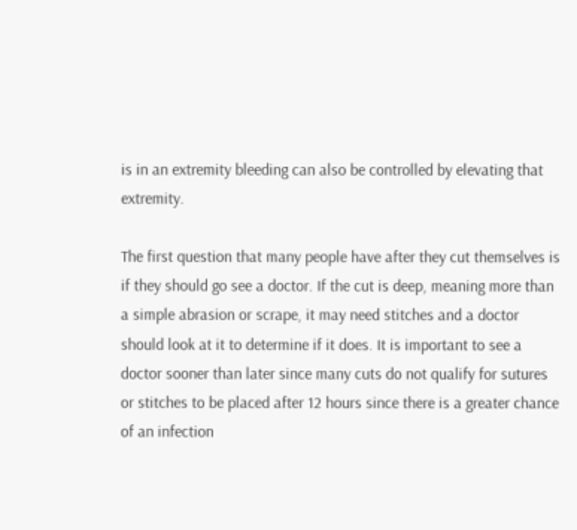is in an extremity bleeding can also be controlled by elevating that extremity.

The first question that many people have after they cut themselves is if they should go see a doctor. If the cut is deep, meaning more than a simple abrasion or scrape, it may need stitches and a doctor should look at it to determine if it does. It is important to see a doctor sooner than later since many cuts do not qualify for sutures or stitches to be placed after 12 hours since there is a greater chance of an infection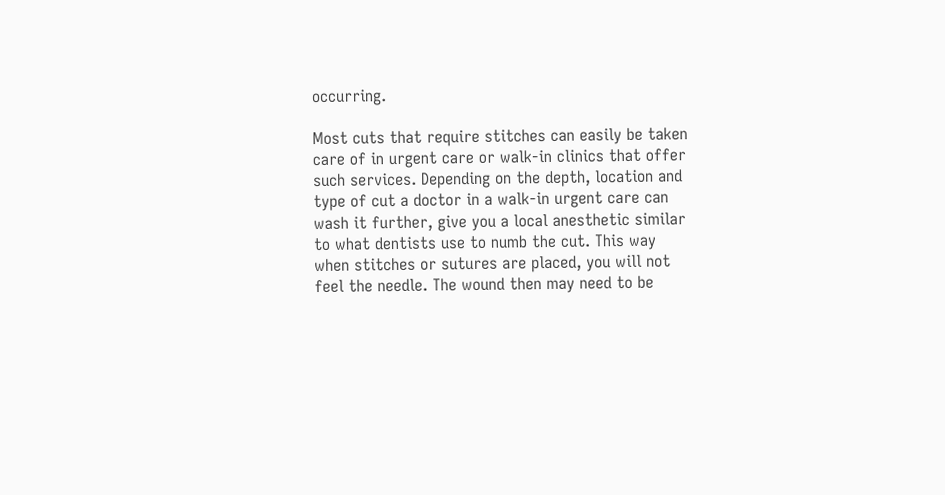occurring.

Most cuts that require stitches can easily be taken care of in urgent care or walk-in clinics that offer such services. Depending on the depth, location and type of cut a doctor in a walk-in urgent care can wash it further, give you a local anesthetic similar to what dentists use to numb the cut. This way when stitches or sutures are placed, you will not feel the needle. The wound then may need to be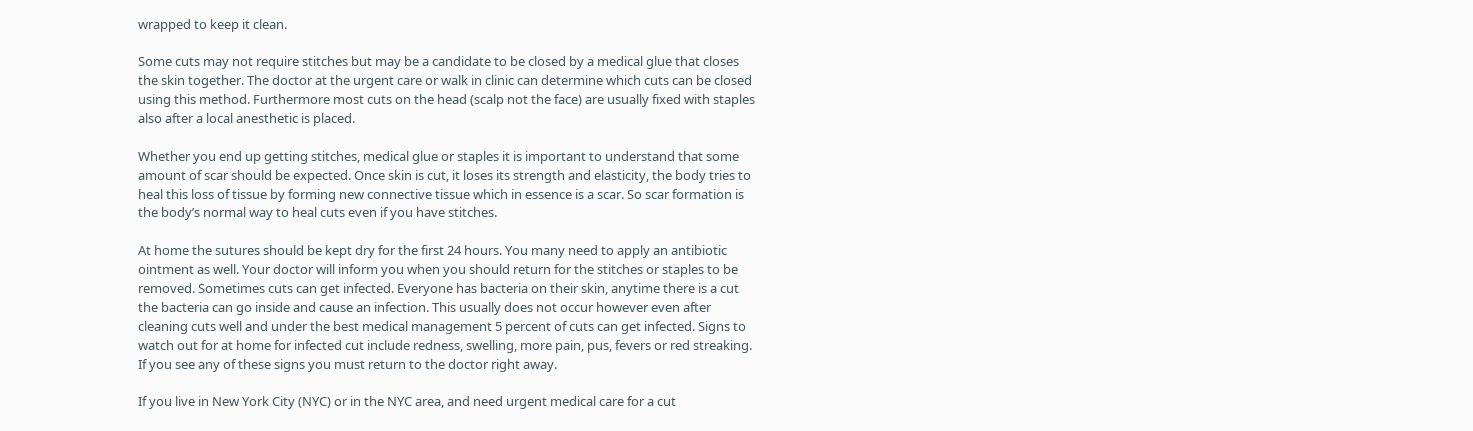wrapped to keep it clean.

Some cuts may not require stitches but may be a candidate to be closed by a medical glue that closes the skin together. The doctor at the urgent care or walk in clinic can determine which cuts can be closed using this method. Furthermore most cuts on the head (scalp not the face) are usually fixed with staples also after a local anesthetic is placed.

Whether you end up getting stitches, medical glue or staples it is important to understand that some amount of scar should be expected. Once skin is cut, it loses its strength and elasticity, the body tries to heal this loss of tissue by forming new connective tissue which in essence is a scar. So scar formation is the body’s normal way to heal cuts even if you have stitches.

At home the sutures should be kept dry for the first 24 hours. You many need to apply an antibiotic ointment as well. Your doctor will inform you when you should return for the stitches or staples to be removed. Sometimes cuts can get infected. Everyone has bacteria on their skin, anytime there is a cut the bacteria can go inside and cause an infection. This usually does not occur however even after cleaning cuts well and under the best medical management 5 percent of cuts can get infected. Signs to watch out for at home for infected cut include redness, swelling, more pain, pus, fevers or red streaking. If you see any of these signs you must return to the doctor right away.

If you live in New York City (NYC) or in the NYC area, and need urgent medical care for a cut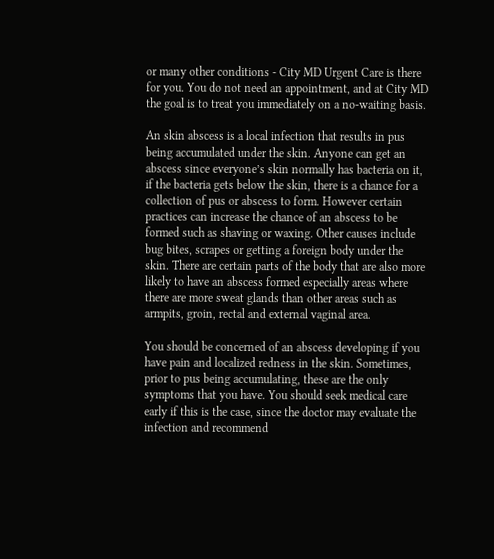or many other conditions - City MD Urgent Care is there for you. You do not need an appointment, and at City MD the goal is to treat you immediately on a no-waiting basis.

An skin abscess is a local infection that results in pus being accumulated under the skin. Anyone can get an abscess since everyone’s skin normally has bacteria on it, if the bacteria gets below the skin, there is a chance for a collection of pus or abscess to form. However certain practices can increase the chance of an abscess to be formed such as shaving or waxing. Other causes include bug bites, scrapes or getting a foreign body under the skin. There are certain parts of the body that are also more likely to have an abscess formed especially areas where there are more sweat glands than other areas such as armpits, groin, rectal and external vaginal area.

You should be concerned of an abscess developing if you have pain and localized redness in the skin. Sometimes, prior to pus being accumulating, these are the only symptoms that you have. You should seek medical care early if this is the case, since the doctor may evaluate the infection and recommend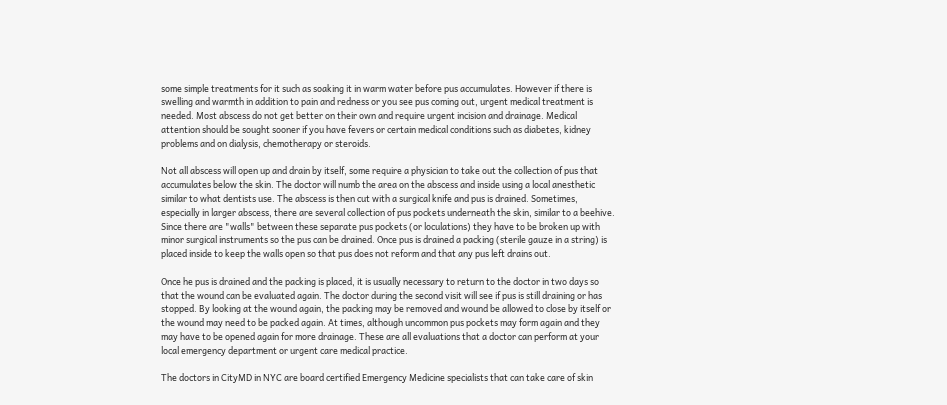some simple treatments for it such as soaking it in warm water before pus accumulates. However if there is swelling and warmth in addition to pain and redness or you see pus coming out, urgent medical treatment is needed. Most abscess do not get better on their own and require urgent incision and drainage. Medical attention should be sought sooner if you have fevers or certain medical conditions such as diabetes, kidney problems and on dialysis, chemotherapy or steroids.

Not all abscess will open up and drain by itself, some require a physician to take out the collection of pus that accumulates below the skin. The doctor will numb the area on the abscess and inside using a local anesthetic similar to what dentists use. The abscess is then cut with a surgical knife and pus is drained. Sometimes, especially in larger abscess, there are several collection of pus pockets underneath the skin, similar to a beehive. Since there are "walls" between these separate pus pockets (or loculations) they have to be broken up with minor surgical instruments so the pus can be drained. Once pus is drained a packing (sterile gauze in a string) is placed inside to keep the walls open so that pus does not reform and that any pus left drains out.

Once he pus is drained and the packing is placed, it is usually necessary to return to the doctor in two days so that the wound can be evaluated again. The doctor during the second visit will see if pus is still draining or has stopped. By looking at the wound again, the packing may be removed and wound be allowed to close by itself or the wound may need to be packed again. At times, although uncommon pus pockets may form again and they may have to be opened again for more drainage. These are all evaluations that a doctor can perform at your local emergency department or urgent care medical practice.

The doctors in CityMD in NYC are board certified Emergency Medicine specialists that can take care of skin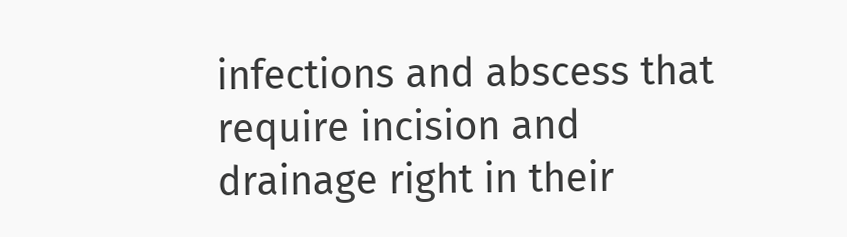infections and abscess that require incision and drainage right in their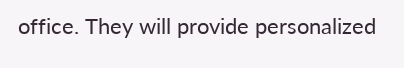office. They will provide personalized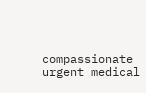compassionate urgent medical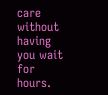care without having you wait for hours.